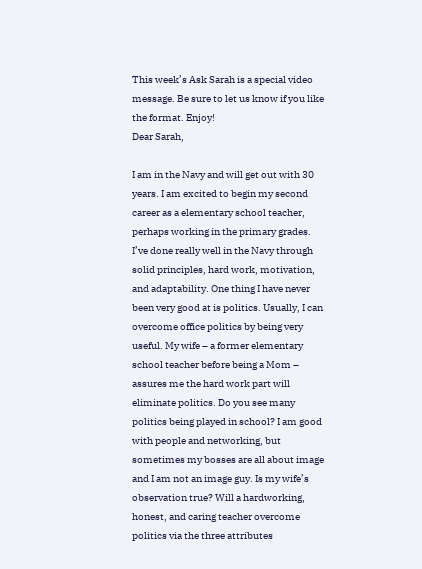This week’s Ask Sarah is a special video message. Be sure to let us know if you like the format. Enjoy!
Dear Sarah,

I am in the Navy and will get out with 30 years. I am excited to begin my second career as a elementary school teacher, perhaps working in the primary grades. I’ve done really well in the Navy through solid principles, hard work, motivation, and adaptability. One thing I have never been very good at is politics. Usually, I can overcome office politics by being very useful. My wife – a former elementary school teacher before being a Mom – assures me the hard work part will eliminate politics. Do you see many politics being played in school? I am good with people and networking, but sometimes my bosses are all about image and I am not an image guy. Is my wife’s observation true? Will a hardworking, honest, and caring teacher overcome politics via the three attributes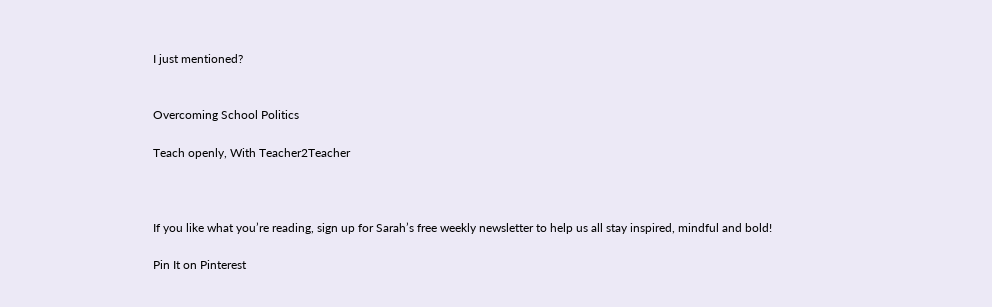I just mentioned?


Overcoming School Politics

Teach openly, With Teacher2Teacher



If you like what you’re reading, sign up for Sarah’s free weekly newsletter to help us all stay inspired, mindful and bold!

Pin It on Pinterest